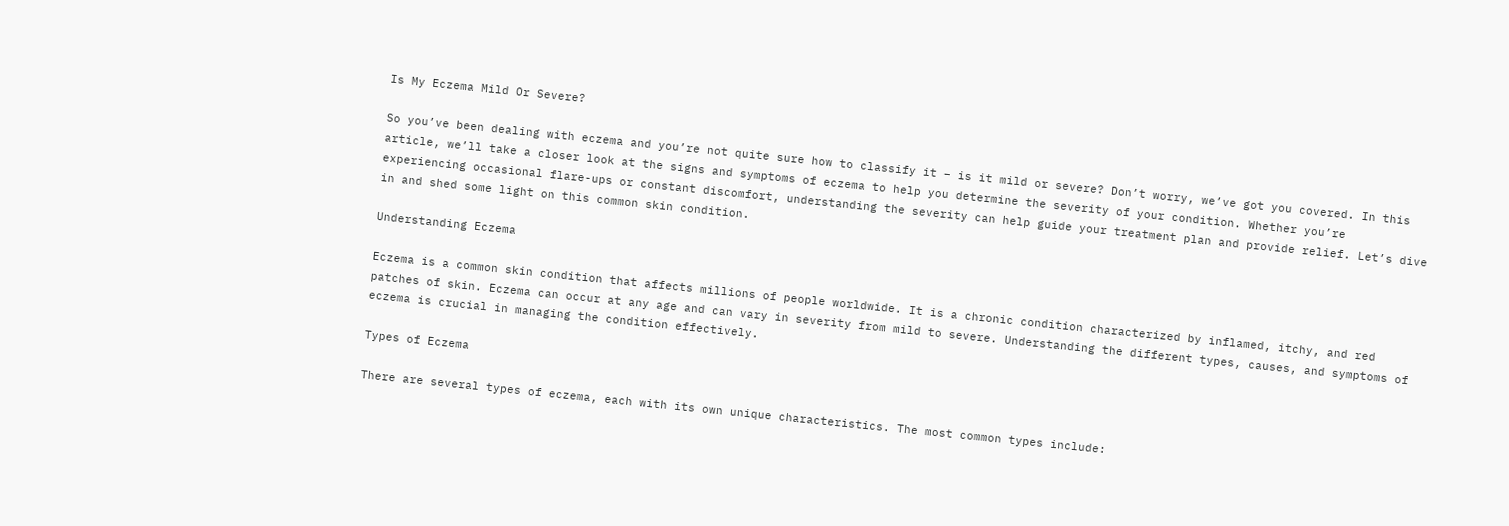Is My Eczema Mild Or Severe?

So you’ve been dealing with eczema and you’re not quite sure how to classify it – is it mild or severe? Don’t worry, we’ve got you covered. In this article, we’ll take a closer look at the signs and symptoms of eczema to help you determine the severity of your condition. Whether you’re experiencing occasional flare-ups or constant discomfort, understanding the severity can help guide your treatment plan and provide relief. Let’s dive in and shed some light on this common skin condition.

Understanding Eczema

Eczema is a common skin condition that affects millions of people worldwide. It is a chronic condition characterized by inflamed, itchy, and red patches of skin. Eczema can occur at any age and can vary in severity from mild to severe. Understanding the different types, causes, and symptoms of eczema is crucial in managing the condition effectively.

Types of Eczema

There are several types of eczema, each with its own unique characteristics. The most common types include: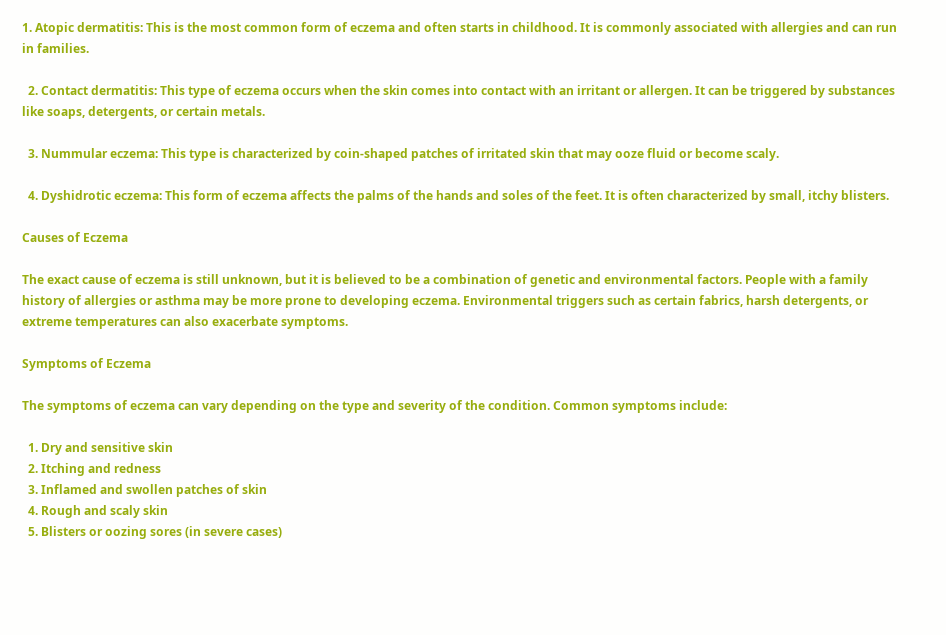1. Atopic dermatitis: This is the most common form of eczema and often starts in childhood. It is commonly associated with allergies and can run in families.

  2. Contact dermatitis: This type of eczema occurs when the skin comes into contact with an irritant or allergen. It can be triggered by substances like soaps, detergents, or certain metals.

  3. Nummular eczema: This type is characterized by coin-shaped patches of irritated skin that may ooze fluid or become scaly.

  4. Dyshidrotic eczema: This form of eczema affects the palms of the hands and soles of the feet. It is often characterized by small, itchy blisters.

Causes of Eczema

The exact cause of eczema is still unknown, but it is believed to be a combination of genetic and environmental factors. People with a family history of allergies or asthma may be more prone to developing eczema. Environmental triggers such as certain fabrics, harsh detergents, or extreme temperatures can also exacerbate symptoms.

Symptoms of Eczema

The symptoms of eczema can vary depending on the type and severity of the condition. Common symptoms include:

  1. Dry and sensitive skin
  2. Itching and redness
  3. Inflamed and swollen patches of skin
  4. Rough and scaly skin
  5. Blisters or oozing sores (in severe cases)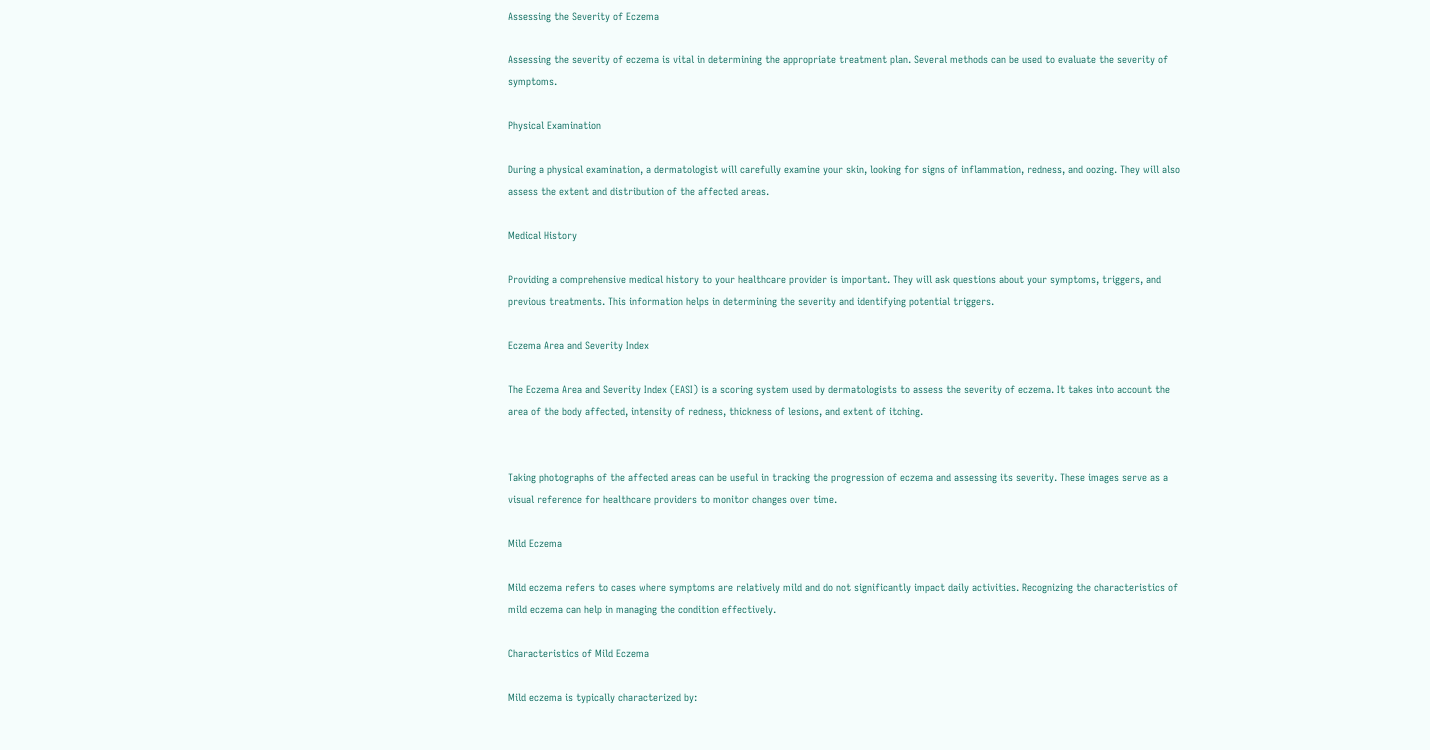Assessing the Severity of Eczema

Assessing the severity of eczema is vital in determining the appropriate treatment plan. Several methods can be used to evaluate the severity of symptoms.

Physical Examination

During a physical examination, a dermatologist will carefully examine your skin, looking for signs of inflammation, redness, and oozing. They will also assess the extent and distribution of the affected areas.

Medical History

Providing a comprehensive medical history to your healthcare provider is important. They will ask questions about your symptoms, triggers, and previous treatments. This information helps in determining the severity and identifying potential triggers.

Eczema Area and Severity Index

The Eczema Area and Severity Index (EASI) is a scoring system used by dermatologists to assess the severity of eczema. It takes into account the area of the body affected, intensity of redness, thickness of lesions, and extent of itching.


Taking photographs of the affected areas can be useful in tracking the progression of eczema and assessing its severity. These images serve as a visual reference for healthcare providers to monitor changes over time.

Mild Eczema

Mild eczema refers to cases where symptoms are relatively mild and do not significantly impact daily activities. Recognizing the characteristics of mild eczema can help in managing the condition effectively.

Characteristics of Mild Eczema

Mild eczema is typically characterized by: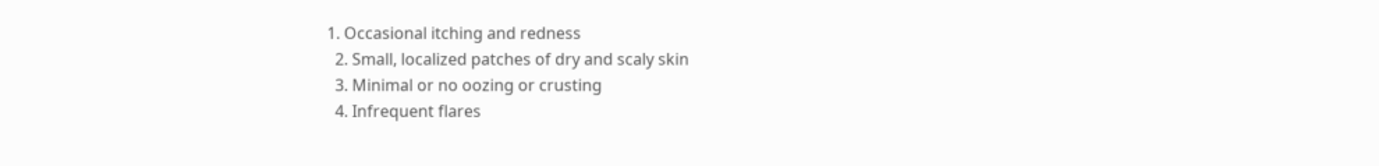1. Occasional itching and redness
  2. Small, localized patches of dry and scaly skin
  3. Minimal or no oozing or crusting
  4. Infrequent flares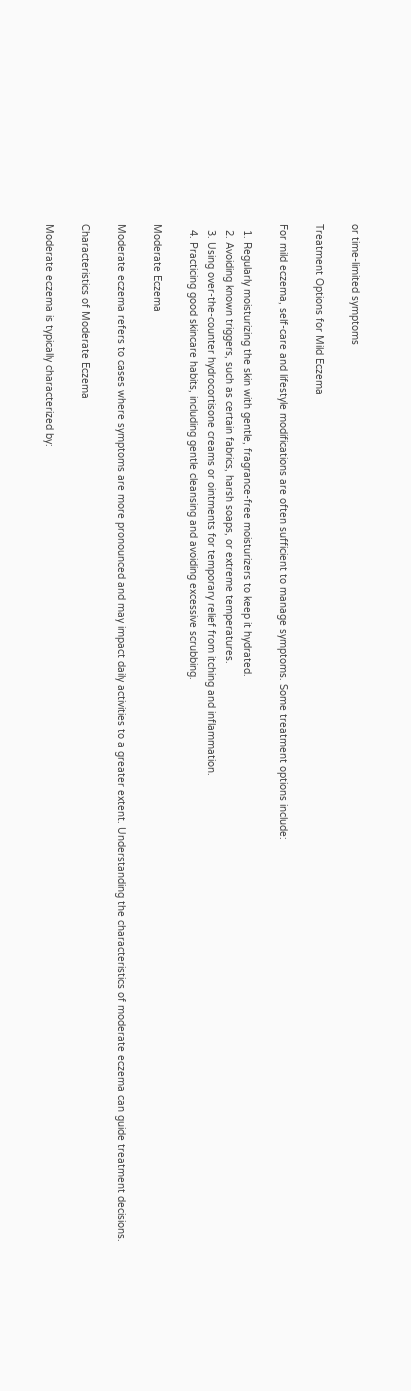or time-limited symptoms

Treatment Options for Mild Eczema

For mild eczema, self-care and lifestyle modifications are often sufficient to manage symptoms. Some treatment options include:

  1. Regularly moisturizing the skin with gentle, fragrance-free moisturizers to keep it hydrated.
  2. Avoiding known triggers, such as certain fabrics, harsh soaps, or extreme temperatures.
  3. Using over-the-counter hydrocortisone creams or ointments for temporary relief from itching and inflammation.
  4. Practicing good skincare habits, including gentle cleansing and avoiding excessive scrubbing.

Moderate Eczema

Moderate eczema refers to cases where symptoms are more pronounced and may impact daily activities to a greater extent. Understanding the characteristics of moderate eczema can guide treatment decisions.

Characteristics of Moderate Eczema

Moderate eczema is typically characterized by: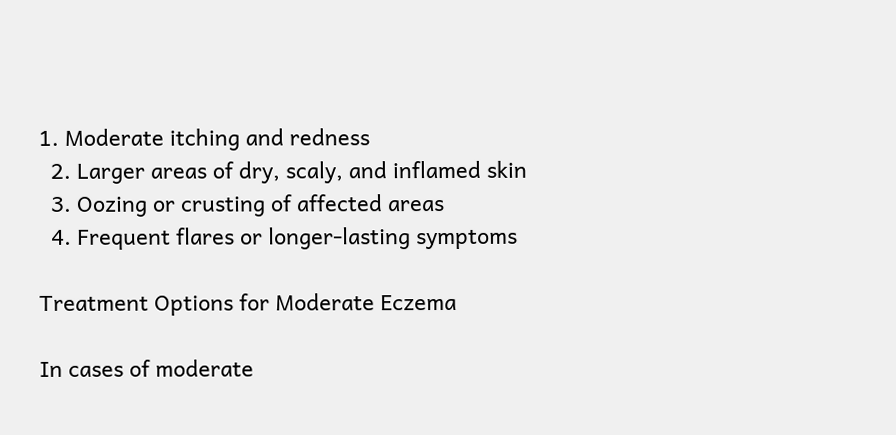1. Moderate itching and redness
  2. Larger areas of dry, scaly, and inflamed skin
  3. Oozing or crusting of affected areas
  4. Frequent flares or longer-lasting symptoms

Treatment Options for Moderate Eczema

In cases of moderate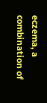eczema, a combination of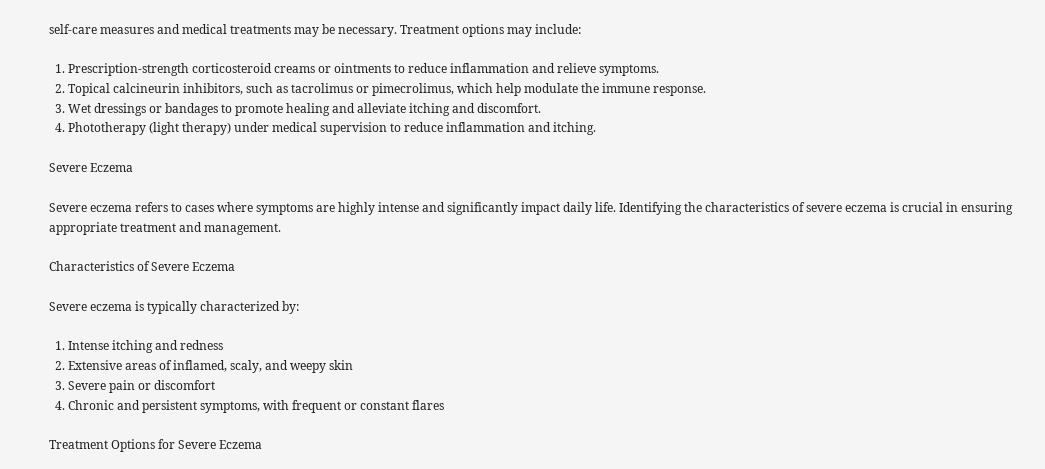self-care measures and medical treatments may be necessary. Treatment options may include:

  1. Prescription-strength corticosteroid creams or ointments to reduce inflammation and relieve symptoms.
  2. Topical calcineurin inhibitors, such as tacrolimus or pimecrolimus, which help modulate the immune response.
  3. Wet dressings or bandages to promote healing and alleviate itching and discomfort.
  4. Phototherapy (light therapy) under medical supervision to reduce inflammation and itching.

Severe Eczema

Severe eczema refers to cases where symptoms are highly intense and significantly impact daily life. Identifying the characteristics of severe eczema is crucial in ensuring appropriate treatment and management.

Characteristics of Severe Eczema

Severe eczema is typically characterized by:

  1. Intense itching and redness
  2. Extensive areas of inflamed, scaly, and weepy skin
  3. Severe pain or discomfort
  4. Chronic and persistent symptoms, with frequent or constant flares

Treatment Options for Severe Eczema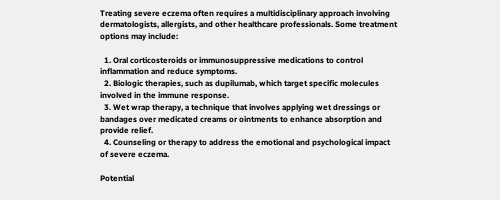Treating severe eczema often requires a multidisciplinary approach involving dermatologists, allergists, and other healthcare professionals. Some treatment options may include:

  1. Oral corticosteroids or immunosuppressive medications to control inflammation and reduce symptoms.
  2. Biologic therapies, such as dupilumab, which target specific molecules involved in the immune response.
  3. Wet wrap therapy, a technique that involves applying wet dressings or bandages over medicated creams or ointments to enhance absorption and provide relief.
  4. Counseling or therapy to address the emotional and psychological impact of severe eczema.

Potential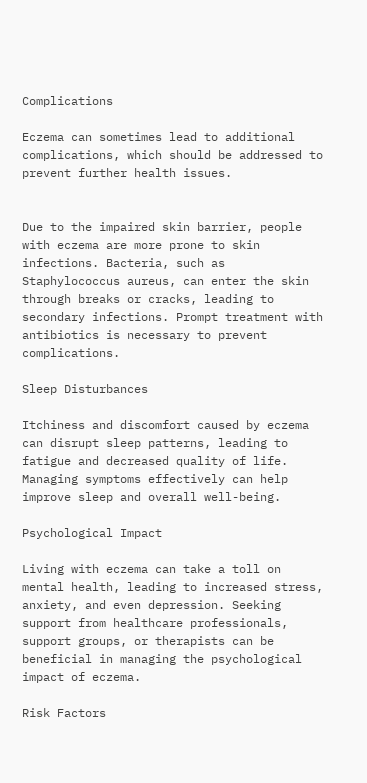Complications

Eczema can sometimes lead to additional complications, which should be addressed to prevent further health issues.


Due to the impaired skin barrier, people with eczema are more prone to skin infections. Bacteria, such as Staphylococcus aureus, can enter the skin through breaks or cracks, leading to secondary infections. Prompt treatment with antibiotics is necessary to prevent complications.

Sleep Disturbances

Itchiness and discomfort caused by eczema can disrupt sleep patterns, leading to fatigue and decreased quality of life. Managing symptoms effectively can help improve sleep and overall well-being.

Psychological Impact

Living with eczema can take a toll on mental health, leading to increased stress, anxiety, and even depression. Seeking support from healthcare professionals, support groups, or therapists can be beneficial in managing the psychological impact of eczema.

Risk Factors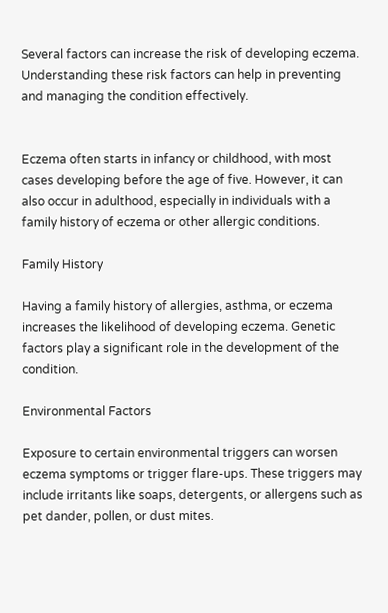Several factors can increase the risk of developing eczema. Understanding these risk factors can help in preventing and managing the condition effectively.


Eczema often starts in infancy or childhood, with most cases developing before the age of five. However, it can also occur in adulthood, especially in individuals with a family history of eczema or other allergic conditions.

Family History

Having a family history of allergies, asthma, or eczema increases the likelihood of developing eczema. Genetic factors play a significant role in the development of the condition.

Environmental Factors

Exposure to certain environmental triggers can worsen eczema symptoms or trigger flare-ups. These triggers may include irritants like soaps, detergents, or allergens such as pet dander, pollen, or dust mites.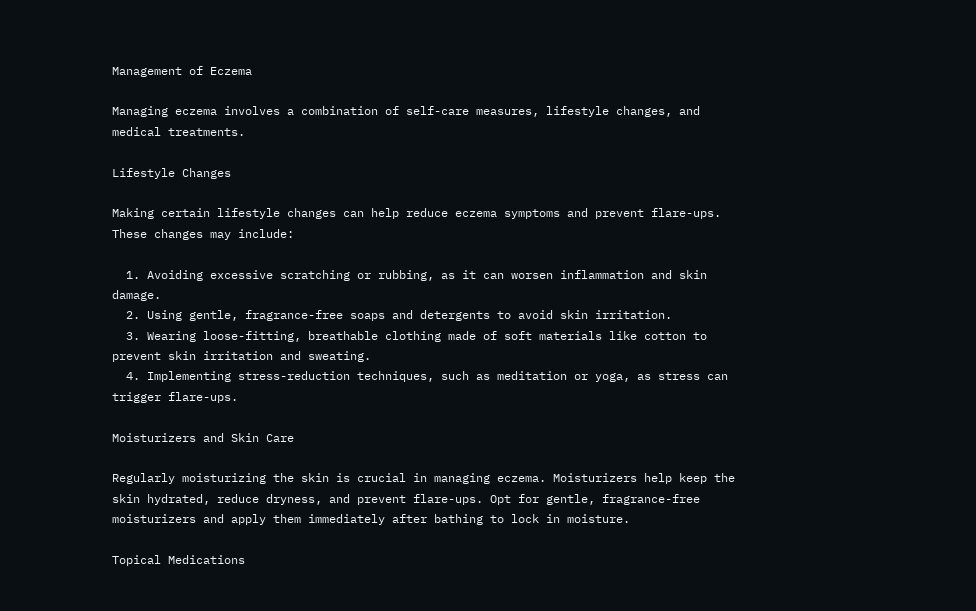Management of Eczema

Managing eczema involves a combination of self-care measures, lifestyle changes, and medical treatments.

Lifestyle Changes

Making certain lifestyle changes can help reduce eczema symptoms and prevent flare-ups. These changes may include:

  1. Avoiding excessive scratching or rubbing, as it can worsen inflammation and skin damage.
  2. Using gentle, fragrance-free soaps and detergents to avoid skin irritation.
  3. Wearing loose-fitting, breathable clothing made of soft materials like cotton to prevent skin irritation and sweating.
  4. Implementing stress-reduction techniques, such as meditation or yoga, as stress can trigger flare-ups.

Moisturizers and Skin Care

Regularly moisturizing the skin is crucial in managing eczema. Moisturizers help keep the skin hydrated, reduce dryness, and prevent flare-ups. Opt for gentle, fragrance-free moisturizers and apply them immediately after bathing to lock in moisture.

Topical Medications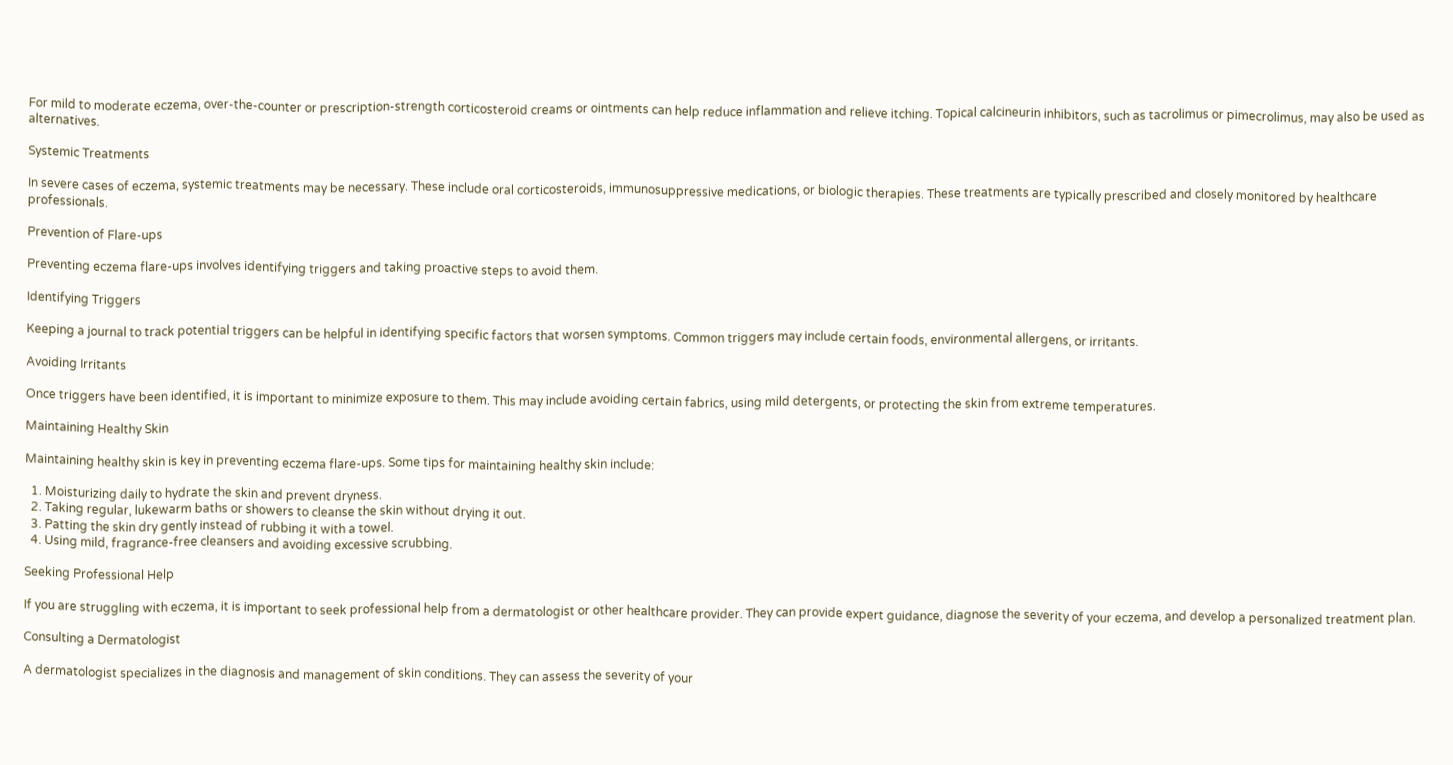For mild to moderate eczema, over-the-counter or prescription-strength corticosteroid creams or ointments can help reduce inflammation and relieve itching. Topical calcineurin inhibitors, such as tacrolimus or pimecrolimus, may also be used as alternatives.

Systemic Treatments

In severe cases of eczema, systemic treatments may be necessary. These include oral corticosteroids, immunosuppressive medications, or biologic therapies. These treatments are typically prescribed and closely monitored by healthcare professionals.

Prevention of Flare-ups

Preventing eczema flare-ups involves identifying triggers and taking proactive steps to avoid them.

Identifying Triggers

Keeping a journal to track potential triggers can be helpful in identifying specific factors that worsen symptoms. Common triggers may include certain foods, environmental allergens, or irritants.

Avoiding Irritants

Once triggers have been identified, it is important to minimize exposure to them. This may include avoiding certain fabrics, using mild detergents, or protecting the skin from extreme temperatures.

Maintaining Healthy Skin

Maintaining healthy skin is key in preventing eczema flare-ups. Some tips for maintaining healthy skin include:

  1. Moisturizing daily to hydrate the skin and prevent dryness.
  2. Taking regular, lukewarm baths or showers to cleanse the skin without drying it out.
  3. Patting the skin dry gently instead of rubbing it with a towel.
  4. Using mild, fragrance-free cleansers and avoiding excessive scrubbing.

Seeking Professional Help

If you are struggling with eczema, it is important to seek professional help from a dermatologist or other healthcare provider. They can provide expert guidance, diagnose the severity of your eczema, and develop a personalized treatment plan.

Consulting a Dermatologist

A dermatologist specializes in the diagnosis and management of skin conditions. They can assess the severity of your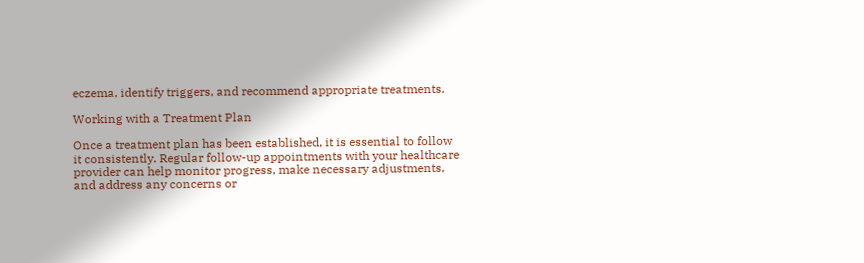eczema, identify triggers, and recommend appropriate treatments.

Working with a Treatment Plan

Once a treatment plan has been established, it is essential to follow it consistently. Regular follow-up appointments with your healthcare provider can help monitor progress, make necessary adjustments, and address any concerns or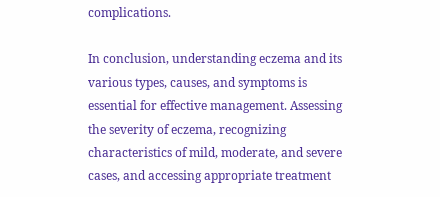complications.

In conclusion, understanding eczema and its various types, causes, and symptoms is essential for effective management. Assessing the severity of eczema, recognizing characteristics of mild, moderate, and severe cases, and accessing appropriate treatment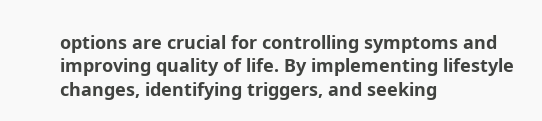options are crucial for controlling symptoms and improving quality of life. By implementing lifestyle changes, identifying triggers, and seeking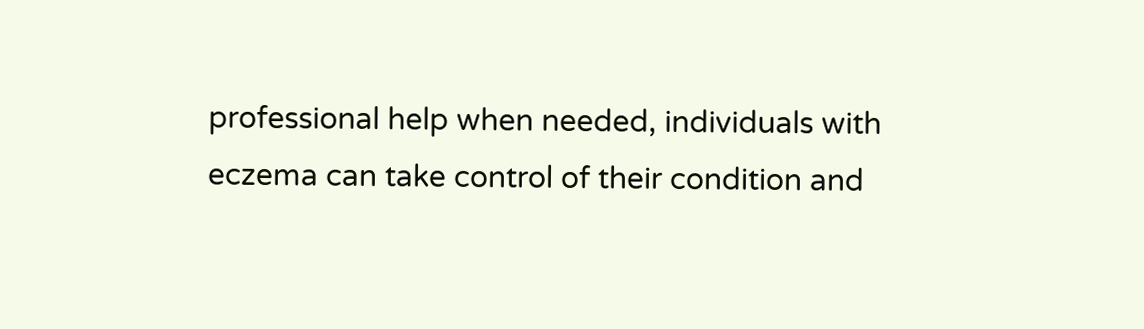professional help when needed, individuals with eczema can take control of their condition and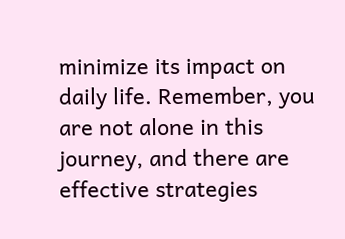minimize its impact on daily life. Remember, you are not alone in this journey, and there are effective strategies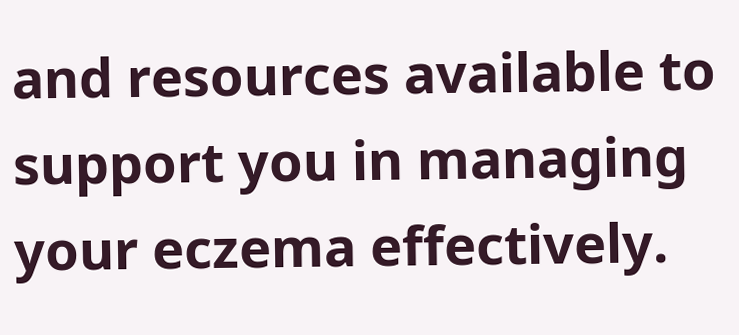and resources available to support you in managing your eczema effectively.